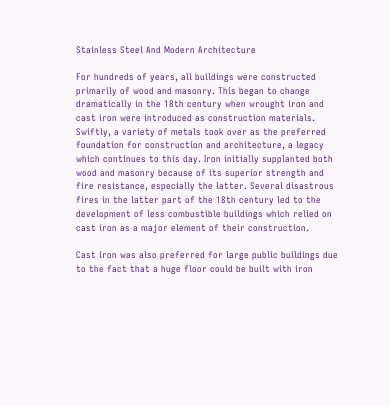Stainless Steel And Modern Architecture

For hundreds of years, all buildings were constructed primarily of wood and masonry. This began to change dramatically in the 18th century when wrought iron and cast iron were introduced as construction materials. Swiftly, a variety of metals took over as the preferred foundation for construction and architecture, a legacy which continues to this day. Iron initially supplanted both wood and masonry because of its superior strength and fire resistance, especially the latter. Several disastrous fires in the latter part of the 18th century led to the development of less combustible buildings which relied on cast iron as a major element of their construction.

Cast iron was also preferred for large public buildings due to the fact that a huge floor could be built with iron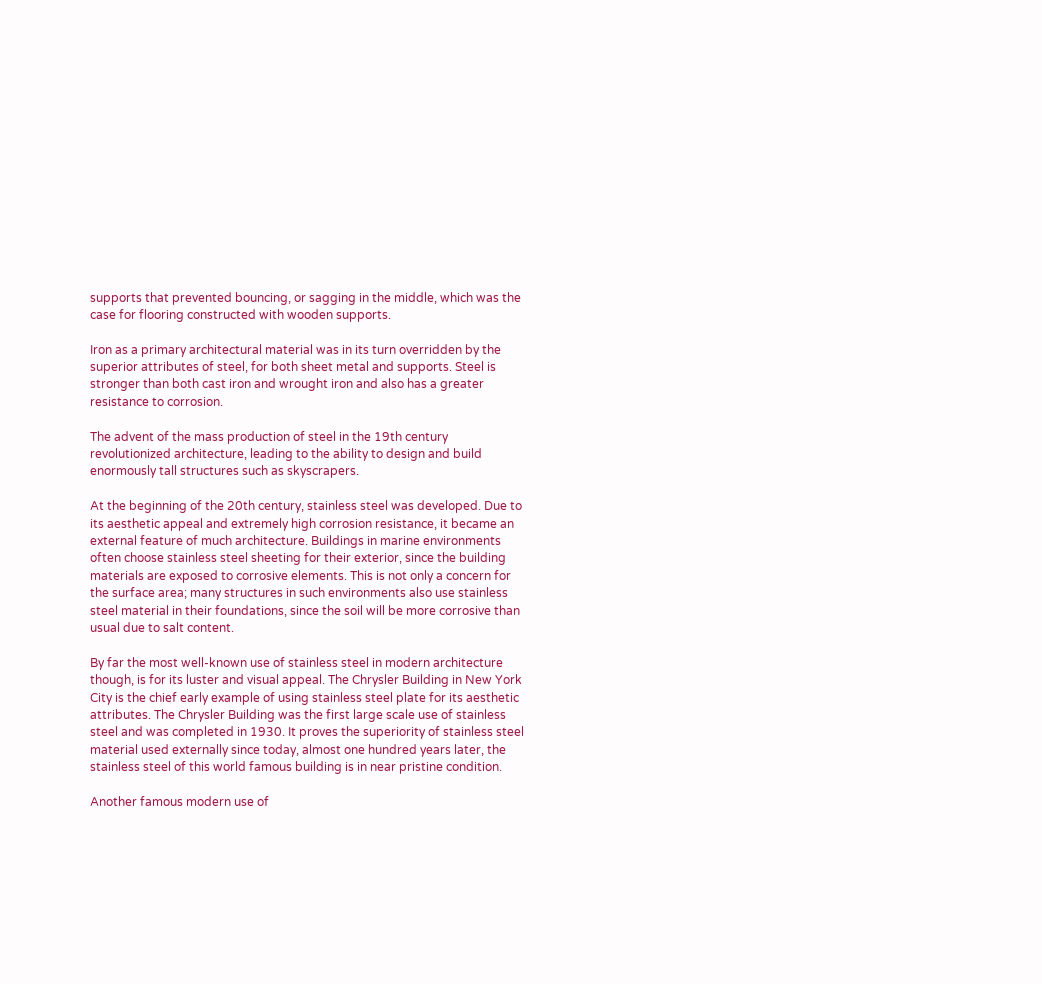supports that prevented bouncing, or sagging in the middle, which was the case for flooring constructed with wooden supports.

Iron as a primary architectural material was in its turn overridden by the superior attributes of steel, for both sheet metal and supports. Steel is stronger than both cast iron and wrought iron and also has a greater resistance to corrosion.

The advent of the mass production of steel in the 19th century revolutionized architecture, leading to the ability to design and build enormously tall structures such as skyscrapers.

At the beginning of the 20th century, stainless steel was developed. Due to its aesthetic appeal and extremely high corrosion resistance, it became an external feature of much architecture. Buildings in marine environments often choose stainless steel sheeting for their exterior, since the building materials are exposed to corrosive elements. This is not only a concern for the surface area; many structures in such environments also use stainless steel material in their foundations, since the soil will be more corrosive than usual due to salt content.

By far the most well-known use of stainless steel in modern architecture though, is for its luster and visual appeal. The Chrysler Building in New York City is the chief early example of using stainless steel plate for its aesthetic attributes. The Chrysler Building was the first large scale use of stainless steel and was completed in 1930. It proves the superiority of stainless steel material used externally since today, almost one hundred years later, the stainless steel of this world famous building is in near pristine condition.

Another famous modern use of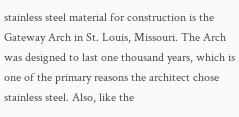stainless steel material for construction is the Gateway Arch in St. Louis, Missouri. The Arch was designed to last one thousand years, which is one of the primary reasons the architect chose stainless steel. Also, like the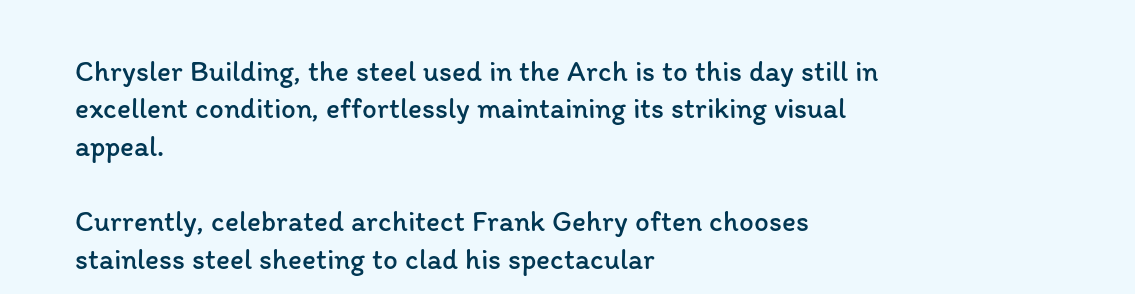Chrysler Building, the steel used in the Arch is to this day still in excellent condition, effortlessly maintaining its striking visual appeal.

Currently, celebrated architect Frank Gehry often chooses stainless steel sheeting to clad his spectacular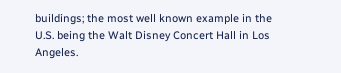buildings; the most well known example in the U.S. being the Walt Disney Concert Hall in Los Angeles.